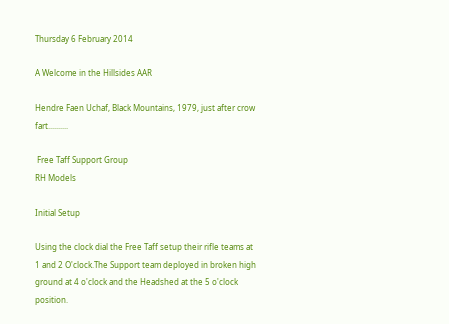Thursday 6 February 2014

A Welcome in the Hillsides AAR

Hendre Faen Uchaf, Black Mountains, 1979, just after crow fart..........

 Free Taff Support Group
RH Models

Initial Setup

Using the clock dial the Free Taff setup their rifle teams at 1 and 2 O'clock.The Support team deployed in broken high ground at 4 o'clock and the Headshed at the 5 o'clock position.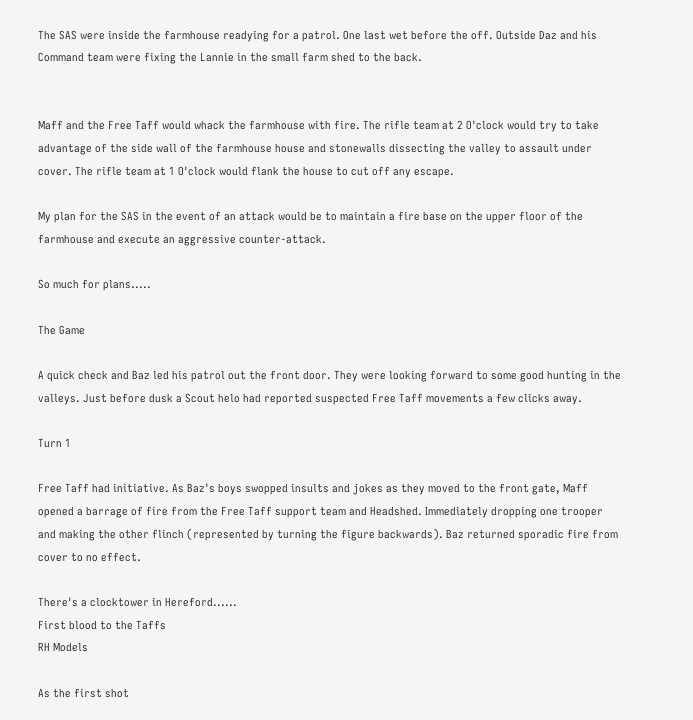The SAS were inside the farmhouse readying for a patrol. One last wet before the off. Outside Daz and his Command team were fixing the Lannie in the small farm shed to the back.


Maff and the Free Taff would whack the farmhouse with fire. The rifle team at 2 O'clock would try to take advantage of the side wall of the farmhouse house and stonewalls dissecting the valley to assault under cover. The rifle team at 1 O'clock would flank the house to cut off any escape.

My plan for the SAS in the event of an attack would be to maintain a fire base on the upper floor of the farmhouse and execute an aggressive counter-attack.

So much for plans.....

The Game

A quick check and Baz led his patrol out the front door. They were looking forward to some good hunting in the valleys. Just before dusk a Scout helo had reported suspected Free Taff movements a few clicks away.

Turn 1

Free Taff had initiative. As Baz's boys swopped insults and jokes as they moved to the front gate, Maff opened a barrage of fire from the Free Taff support team and Headshed. Immediately dropping one trooper and making the other flinch (represented by turning the figure backwards). Baz returned sporadic fire from cover to no effect.

There's a clocktower in Hereford......
First blood to the Taffs
RH Models

As the first shot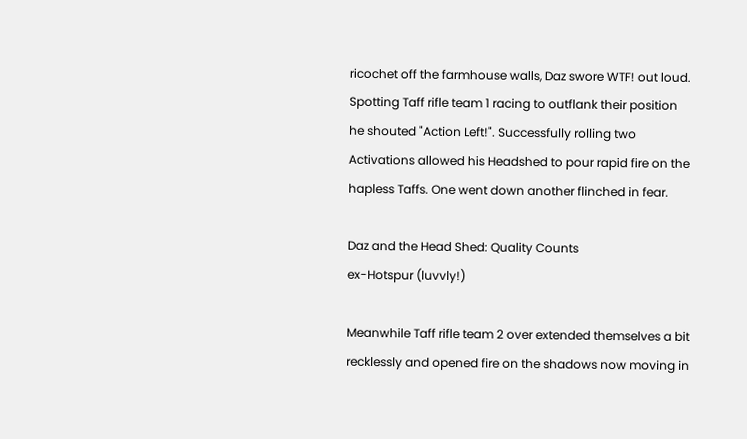ricochet off the farmhouse walls, Daz swore WTF! out loud. Spotting Taff rifle team 1 racing to outflank their position he shouted "Action Left!". Successfully rolling two Activations allowed his Headshed to pour rapid fire on the hapless Taffs. One went down another flinched in fear.

Daz and the Head Shed: Quality Counts
ex-Hotspur (luvvly!)

Meanwhile Taff rifle team 2 over extended themselves a bit recklessly and opened fire on the shadows now moving in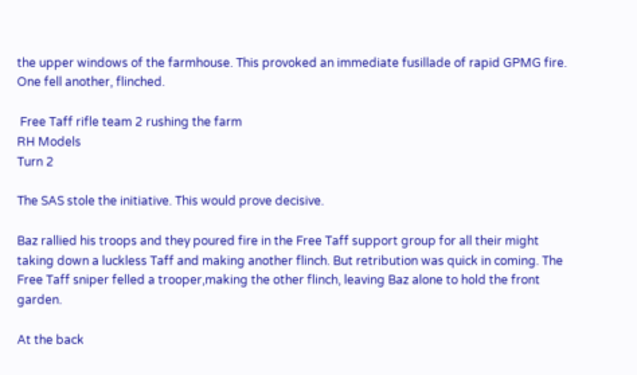the upper windows of the farmhouse. This provoked an immediate fusillade of rapid GPMG fire. One fell another, flinched.

 Free Taff rifle team 2 rushing the farm
RH Models
Turn 2

The SAS stole the initiative. This would prove decisive.

Baz rallied his troops and they poured fire in the Free Taff support group for all their might taking down a luckless Taff and making another flinch. But retribution was quick in coming. The Free Taff sniper felled a trooper,making the other flinch, leaving Baz alone to hold the front garden.

At the back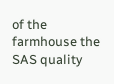of the farmhouse the SAS quality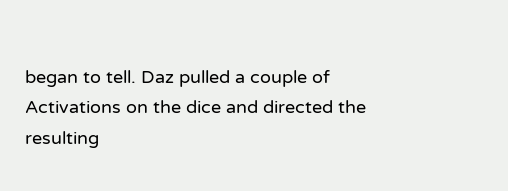began to tell. Daz pulled a couple of Activations on the dice and directed the resulting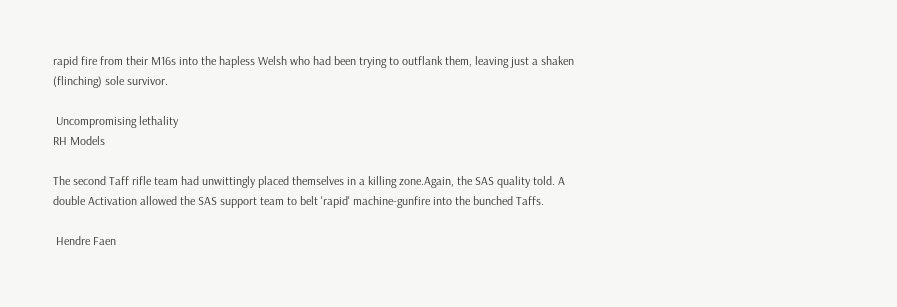rapid fire from their M16s into the hapless Welsh who had been trying to outflank them, leaving just a shaken (flinching) sole survivor.

 Uncompromising lethality
RH Models

The second Taff rifle team had unwittingly placed themselves in a killing zone.Again, the SAS quality told. A double Activation allowed the SAS support team to belt 'rapid' machine-gunfire into the bunched Taffs.

 Hendre Faen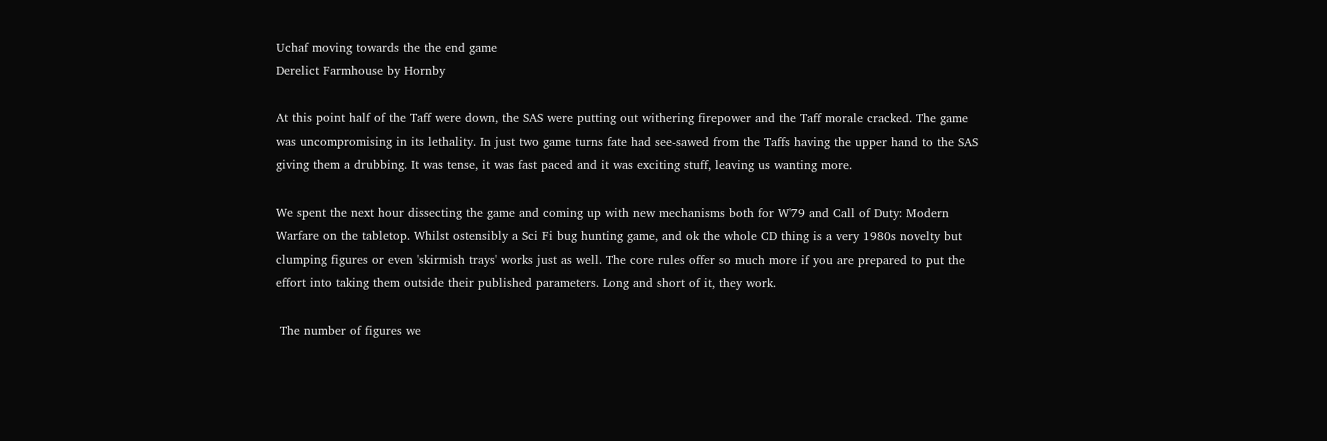Uchaf moving towards the the end game
Derelict Farmhouse by Hornby

At this point half of the Taff were down, the SAS were putting out withering firepower and the Taff morale cracked. The game was uncompromising in its lethality. In just two game turns fate had see-sawed from the Taffs having the upper hand to the SAS giving them a drubbing. It was tense, it was fast paced and it was exciting stuff, leaving us wanting more.

We spent the next hour dissecting the game and coming up with new mechanisms both for W'79 and Call of Duty: Modern Warfare on the tabletop. Whilst ostensibly a Sci Fi bug hunting game, and ok the whole CD thing is a very 1980s novelty but clumping figures or even 'skirmish trays' works just as well. The core rules offer so much more if you are prepared to put the effort into taking them outside their published parameters. Long and short of it, they work.

 The number of figures we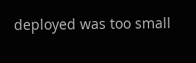deployed was too small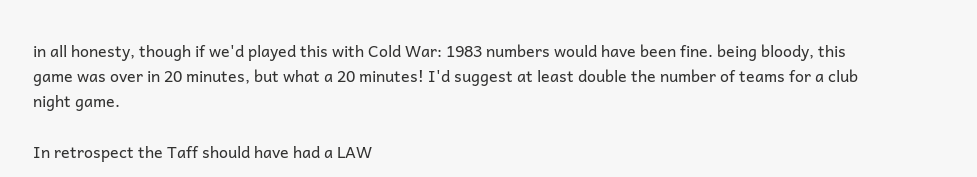in all honesty, though if we'd played this with Cold War: 1983 numbers would have been fine. being bloody, this game was over in 20 minutes, but what a 20 minutes! I'd suggest at least double the number of teams for a club night game.

In retrospect the Taff should have had a LAW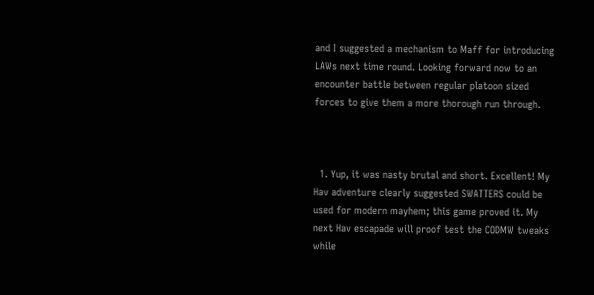and I suggested a mechanism to Maff for introducing LAWs next time round. Looking forward now to an encounter battle between regular platoon sized forces to give them a more thorough run through.



  1. Yup, it was nasty brutal and short. Excellent! My Hav adventure clearly suggested SWATTERS could be used for modern mayhem; this game proved it. My next Hav escapade will proof test the CODMW tweaks while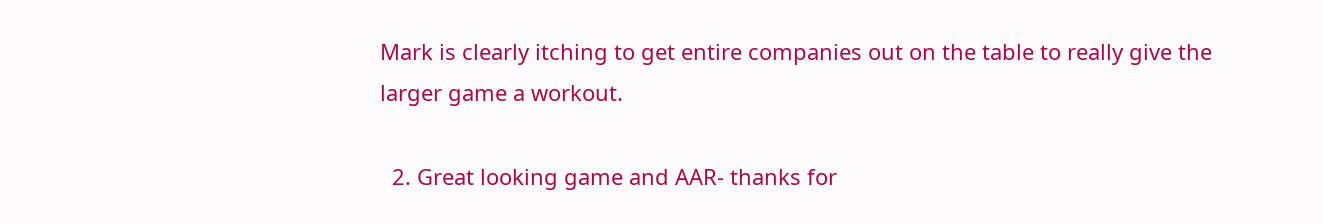Mark is clearly itching to get entire companies out on the table to really give the larger game a workout.

  2. Great looking game and AAR- thanks for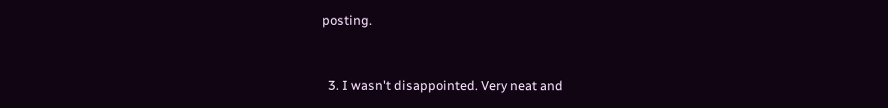posting.



  3. I wasn't disappointed. Very neat and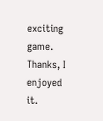exciting game. Thanks, I enjoyed it.